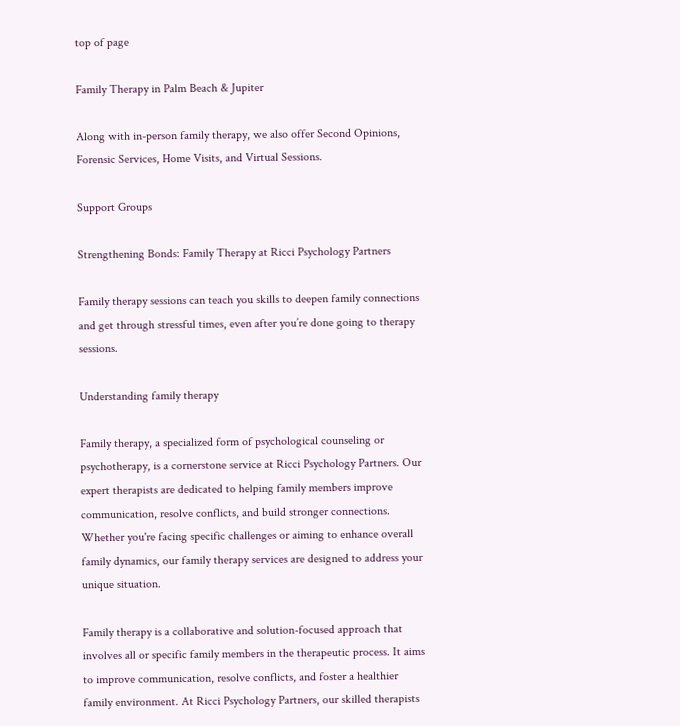top of page

Family Therapy in Palm Beach & Jupiter

Along with in-person family therapy, we also offer Second Opinions, Forensic Services, Home Visits, and Virtual Sessions.

Support Groups

Strengthening Bonds: Family Therapy at Ricci Psychology Partners

Family therapy sessions can teach you skills to deepen family connections and get through stressful times, even after you’re done going to therapy sessions.

Understanding family therapy

Family therapy, a specialized form of psychological counseling or psychotherapy, is a cornerstone service at Ricci Psychology Partners. Our expert therapists are dedicated to helping family members improve communication, resolve conflicts, and build stronger connections. Whether you're facing specific challenges or aiming to enhance overall family dynamics, our family therapy services are designed to address your unique situation.

Family therapy is a collaborative and solution-focused approach that involves all or specific family members in the therapeutic process. It aims to improve communication, resolve conflicts, and foster a healthier family environment. At Ricci Psychology Partners, our skilled therapists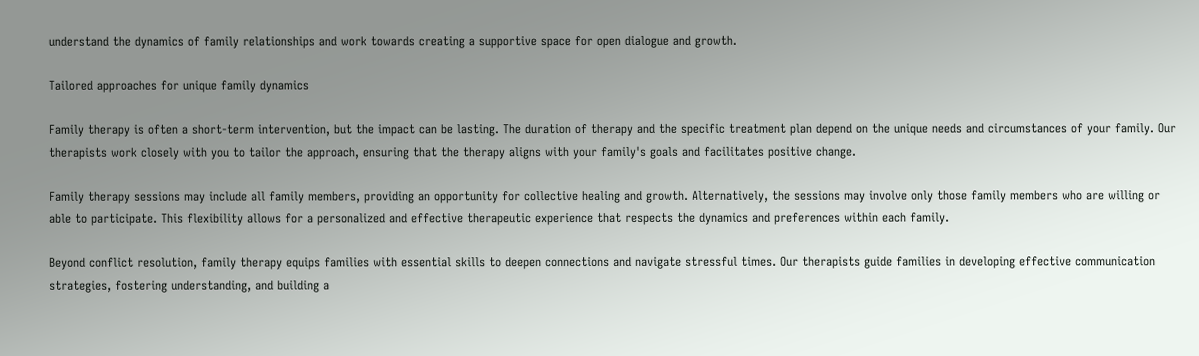understand the dynamics of family relationships and work towards creating a supportive space for open dialogue and growth.

Tailored approaches for unique family dynamics

Family therapy is often a short-term intervention, but the impact can be lasting. The duration of therapy and the specific treatment plan depend on the unique needs and circumstances of your family. Our therapists work closely with you to tailor the approach, ensuring that the therapy aligns with your family's goals and facilitates positive change.

Family therapy sessions may include all family members, providing an opportunity for collective healing and growth. Alternatively, the sessions may involve only those family members who are willing or able to participate. This flexibility allows for a personalized and effective therapeutic experience that respects the dynamics and preferences within each family.

Beyond conflict resolution, family therapy equips families with essential skills to deepen connections and navigate stressful times. Our therapists guide families in developing effective communication strategies, fostering understanding, and building a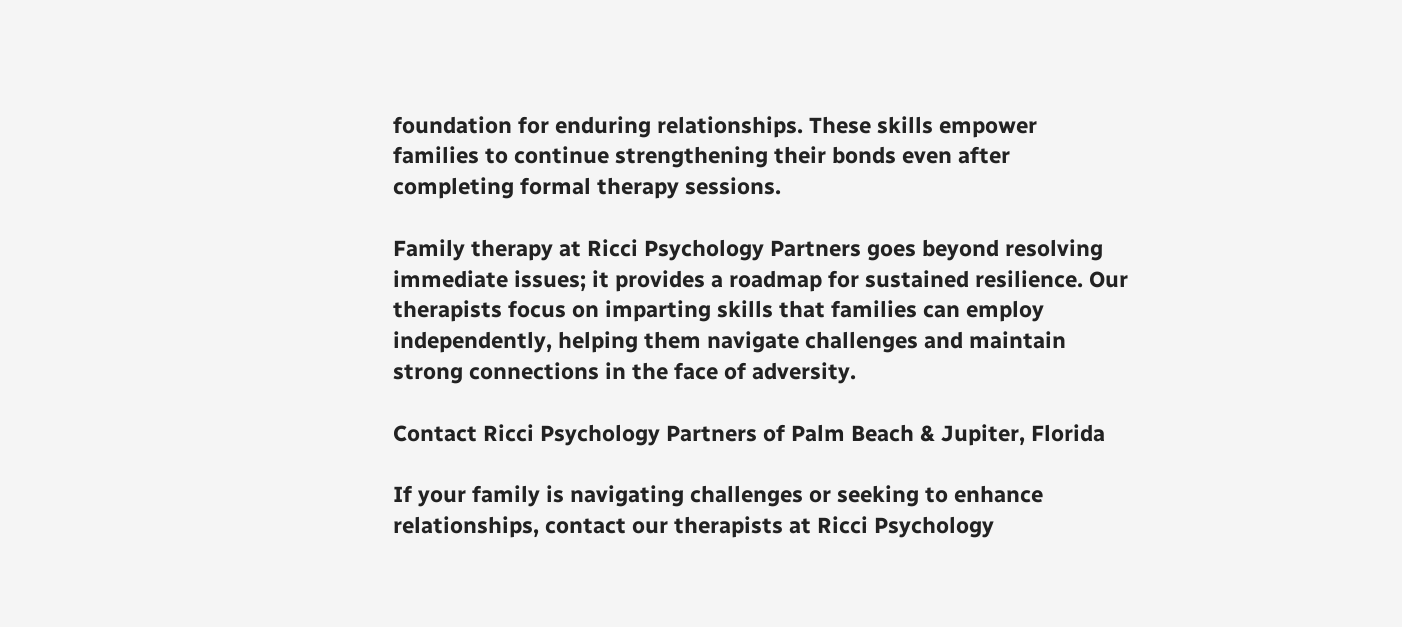foundation for enduring relationships. These skills empower families to continue strengthening their bonds even after completing formal therapy sessions.

Family therapy at Ricci Psychology Partners goes beyond resolving immediate issues; it provides a roadmap for sustained resilience. Our therapists focus on imparting skills that families can employ independently, helping them navigate challenges and maintain strong connections in the face of adversity.

Contact Ricci Psychology Partners of Palm Beach & Jupiter, Florida

If your family is navigating challenges or seeking to enhance relationships, contact our therapists at Ricci Psychology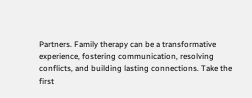Partners. Family therapy can be a transformative experience, fostering communication, resolving conflicts, and building lasting connections. Take the first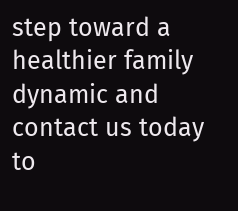step toward a healthier family dynamic and contact us today to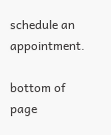schedule an appointment.

bottom of page